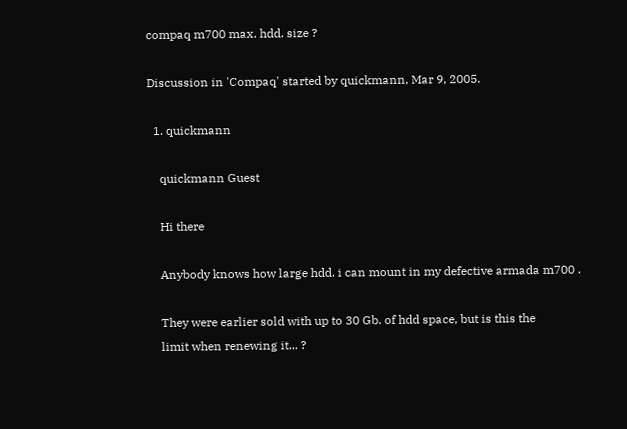compaq m700 max. hdd. size ?

Discussion in 'Compaq' started by quickmann, Mar 9, 2005.

  1. quickmann

    quickmann Guest

    Hi there

    Anybody knows how large hdd. i can mount in my defective armada m700 .

    They were earlier sold with up to 30 Gb. of hdd space, but is this the
    limit when renewing it... ?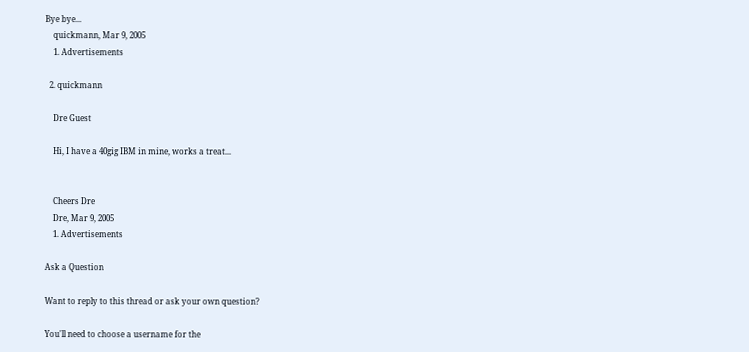Bye bye...
    quickmann, Mar 9, 2005
    1. Advertisements

  2. quickmann

    Dre Guest

    Hi, I have a 40gig IBM in mine, works a treat...


    Cheers Dre
    Dre, Mar 9, 2005
    1. Advertisements

Ask a Question

Want to reply to this thread or ask your own question?

You'll need to choose a username for the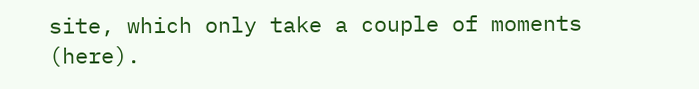site, which only take a couple of moments (here).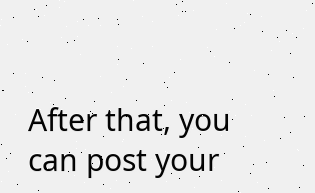After that, you can post your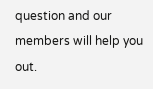question and our members will help you out.